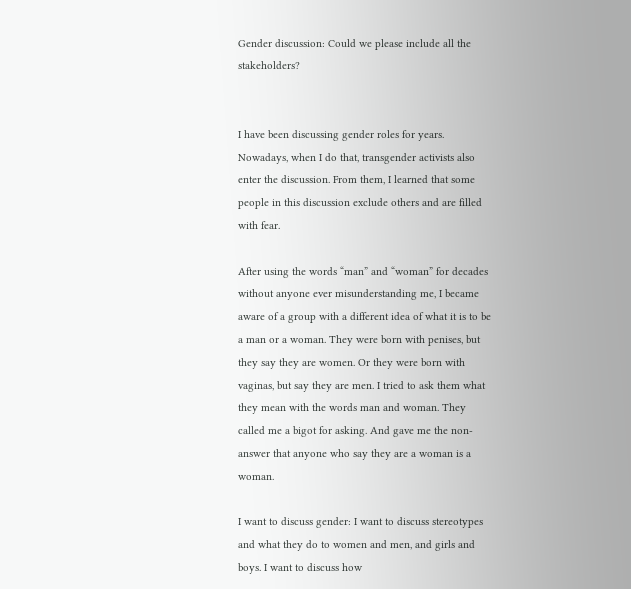Gender discussion: Could we please include all the stakeholders?


I have been discussing gender roles for years. Nowadays, when I do that, transgender activists also enter the discussion. From them, I learned that some people in this discussion exclude others and are filled with fear.

After using the words “man” and “woman” for decades without anyone ever misunderstanding me, I became aware of a group with a different idea of what it is to be a man or a woman. They were born with penises, but they say they are women. Or they were born with vaginas, but say they are men. I tried to ask them what they mean with the words man and woman. They called me a bigot for asking. And gave me the non-answer that anyone who say they are a woman is a woman.

I want to discuss gender: I want to discuss stereotypes and what they do to women and men, and girls and boys. I want to discuss how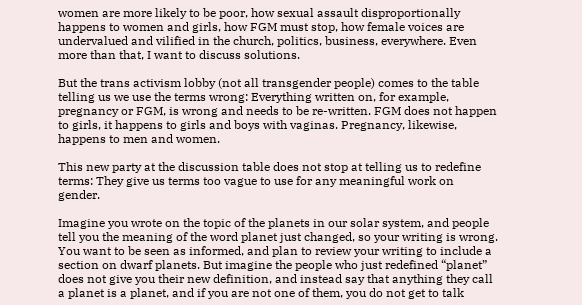women are more likely to be poor, how sexual assault disproportionally happens to women and girls, how FGM must stop, how female voices are undervalued and vilified in the church, politics, business, everywhere. Even more than that, I want to discuss solutions.

But the trans activism lobby (not all transgender people) comes to the table telling us we use the terms wrong: Everything written on, for example, pregnancy or FGM, is wrong and needs to be re-written. FGM does not happen to girls, it happens to girls and boys with vaginas. Pregnancy, likewise, happens to men and women.

This new party at the discussion table does not stop at telling us to redefine terms: They give us terms too vague to use for any meaningful work on gender.

Imagine you wrote on the topic of the planets in our solar system, and people tell you the meaning of the word planet just changed, so your writing is wrong. You want to be seen as informed, and plan to review your writing to include a section on dwarf planets. But imagine the people who just redefined “planet” does not give you their new definition, and instead say that anything they call a planet is a planet, and if you are not one of them, you do not get to talk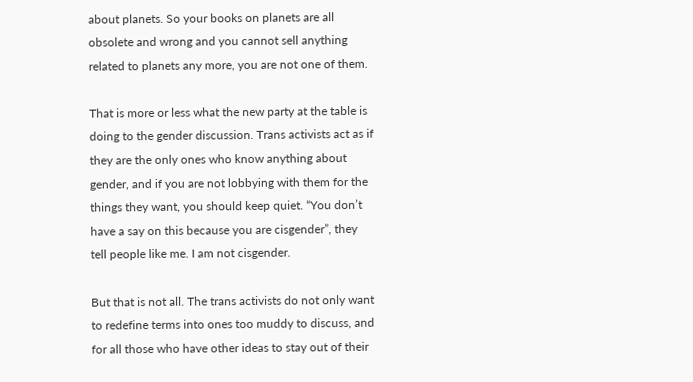about planets. So your books on planets are all obsolete and wrong and you cannot sell anything related to planets any more, you are not one of them.

That is more or less what the new party at the table is doing to the gender discussion. Trans activists act as if they are the only ones who know anything about gender, and if you are not lobbying with them for the things they want, you should keep quiet. “You don’t have a say on this because you are cisgender”, they tell people like me. I am not cisgender.

But that is not all. The trans activists do not only want to redefine terms into ones too muddy to discuss, and for all those who have other ideas to stay out of their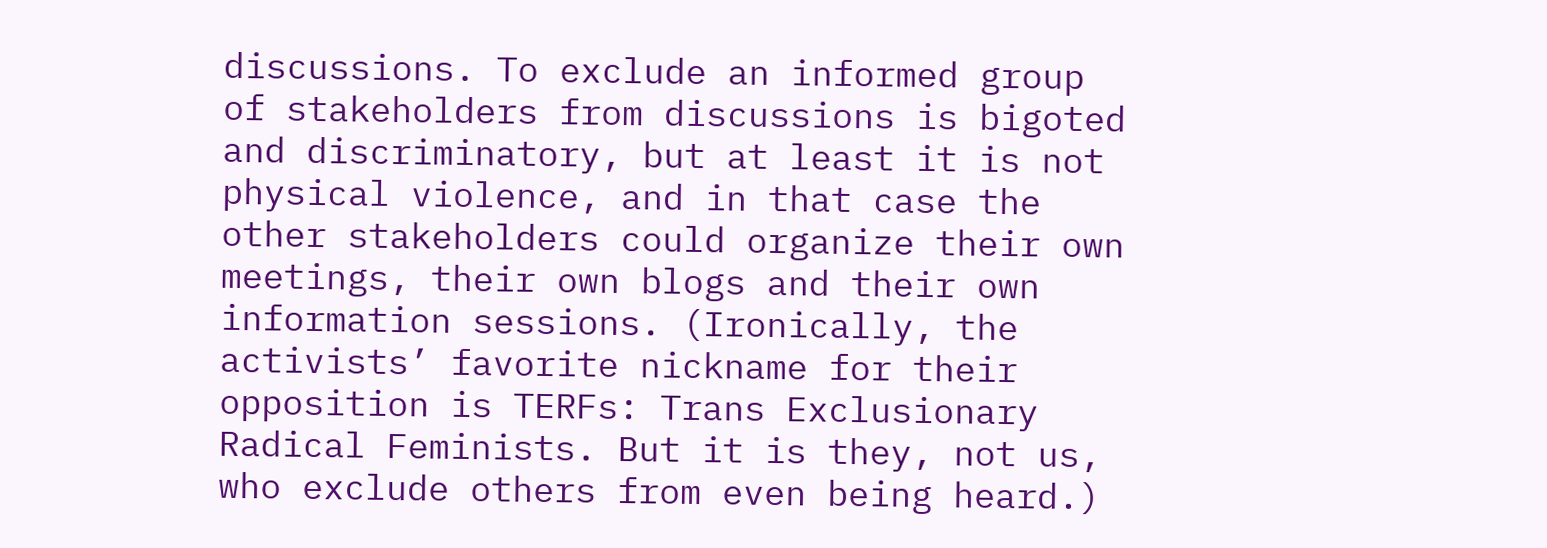discussions. To exclude an informed group of stakeholders from discussions is bigoted and discriminatory, but at least it is not physical violence, and in that case the other stakeholders could organize their own meetings, their own blogs and their own information sessions. (Ironically, the activists’ favorite nickname for their opposition is TERFs: Trans Exclusionary Radical Feminists. But it is they, not us, who exclude others from even being heard.)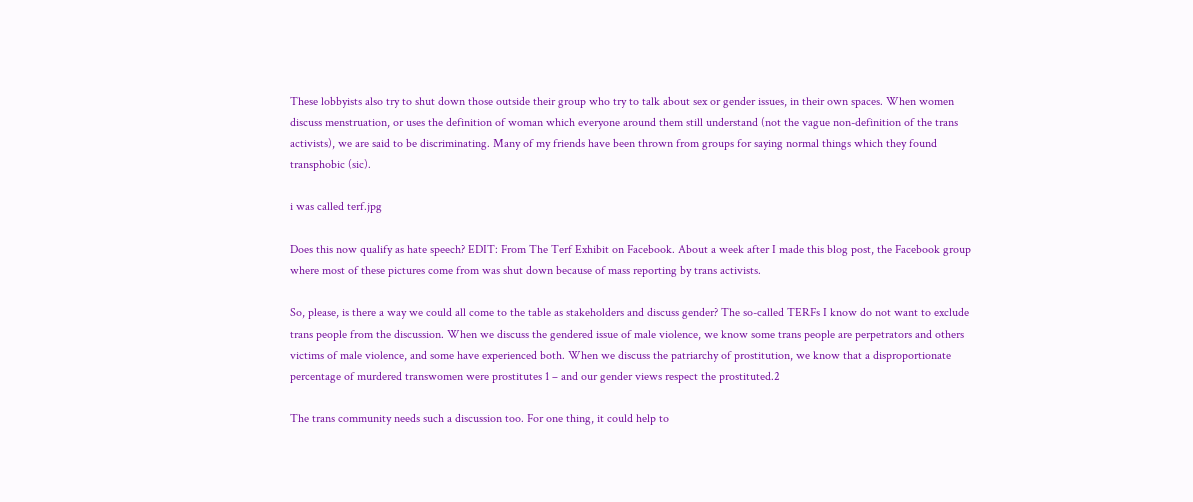These lobbyists also try to shut down those outside their group who try to talk about sex or gender issues, in their own spaces. When women discuss menstruation, or uses the definition of woman which everyone around them still understand (not the vague non-definition of the trans activists), we are said to be discriminating. Many of my friends have been thrown from groups for saying normal things which they found transphobic (sic).

i was called terf.jpg

Does this now qualify as hate speech? EDIT: From The Terf Exhibit on Facebook. About a week after I made this blog post, the Facebook group where most of these pictures come from was shut down because of mass reporting by trans activists.

So, please, is there a way we could all come to the table as stakeholders and discuss gender? The so-called TERFs I know do not want to exclude trans people from the discussion. When we discuss the gendered issue of male violence, we know some trans people are perpetrators and others victims of male violence, and some have experienced both. When we discuss the patriarchy of prostitution, we know that a disproportionate percentage of murdered transwomen were prostitutes 1 – and our gender views respect the prostituted.2

The trans community needs such a discussion too. For one thing, it could help to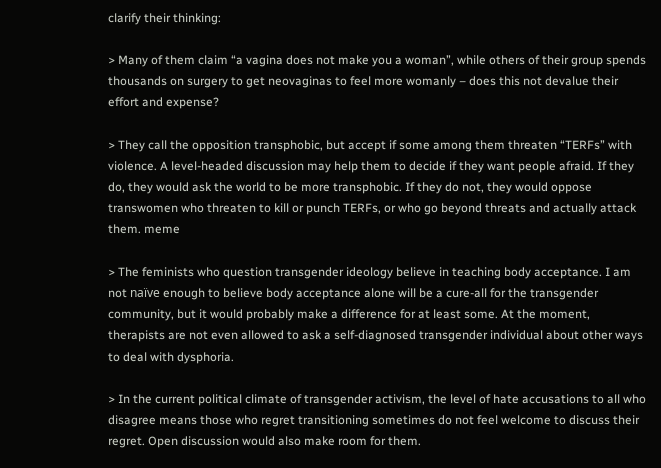clarify their thinking:

> Many of them claim “a vagina does not make you a woman”, while others of their group spends thousands on surgery to get neovaginas to feel more womanly – does this not devalue their effort and expense?

> They call the opposition transphobic, but accept if some among them threaten “TERFs” with violence. A level-headed discussion may help them to decide if they want people afraid. If they do, they would ask the world to be more transphobic. If they do not, they would oppose transwomen who threaten to kill or punch TERFs, or who go beyond threats and actually attack them. meme

> The feminists who question transgender ideology believe in teaching body acceptance. I am not naïve enough to believe body acceptance alone will be a cure-all for the transgender community, but it would probably make a difference for at least some. At the moment, therapists are not even allowed to ask a self-diagnosed transgender individual about other ways to deal with dysphoria.

> In the current political climate of transgender activism, the level of hate accusations to all who disagree means those who regret transitioning sometimes do not feel welcome to discuss their regret. Open discussion would also make room for them.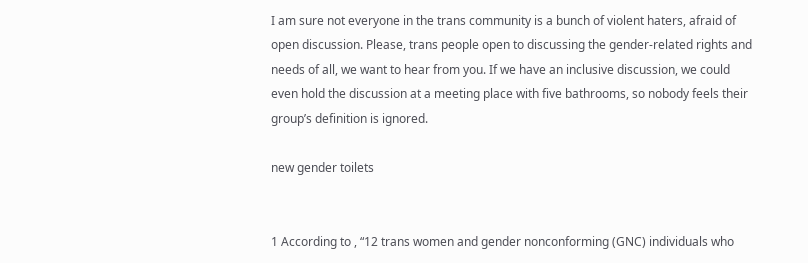I am sure not everyone in the trans community is a bunch of violent haters, afraid of open discussion. Please, trans people open to discussing the gender-related rights and needs of all, we want to hear from you. If we have an inclusive discussion, we could even hold the discussion at a meeting place with five bathrooms, so nobody feels their group’s definition is ignored.

new gender toilets


1 According to , “12 trans women and gender nonconforming (GNC) individuals who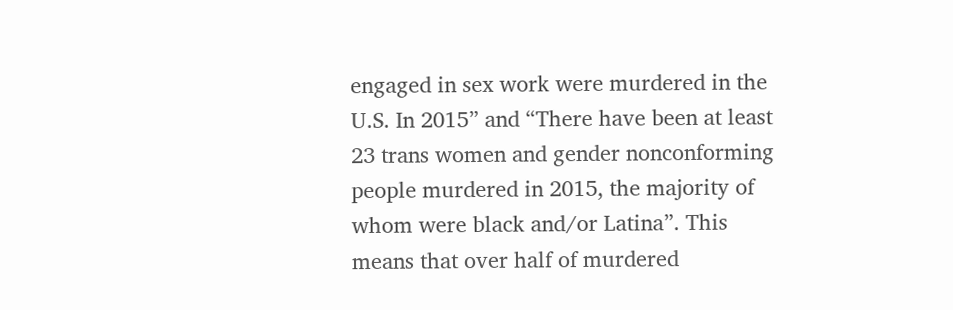engaged in sex work were murdered in the U.S. In 2015” and “There have been at least 23 trans women and gender nonconforming people murdered in 2015, the majority of whom were black and/or Latina”. This means that over half of murdered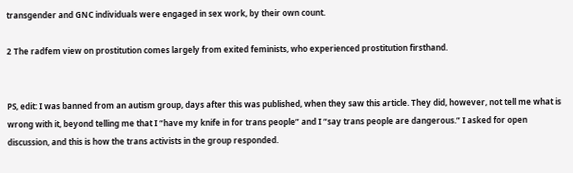transgender and GNC individuals were engaged in sex work, by their own count.

2 The radfem view on prostitution comes largely from exited feminists, who experienced prostitution firsthand.


PS, edit: I was banned from an autism group, days after this was published, when they saw this article. They did, however, not tell me what is wrong with it, beyond telling me that I “have my knife in for trans people” and I “say trans people are dangerous.” I asked for open discussion, and this is how the trans activists in the group responded.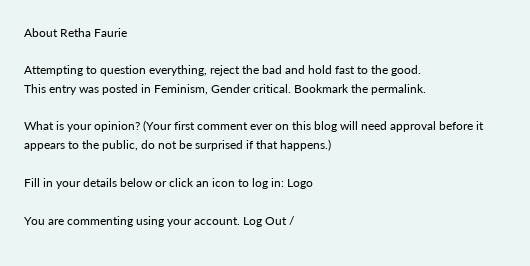About Retha Faurie

Attempting to question everything, reject the bad and hold fast to the good.
This entry was posted in Feminism, Gender critical. Bookmark the permalink.

What is your opinion? (Your first comment ever on this blog will need approval before it appears to the public, do not be surprised if that happens.)

Fill in your details below or click an icon to log in: Logo

You are commenting using your account. Log Out /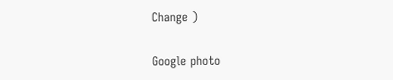Change )

Google photo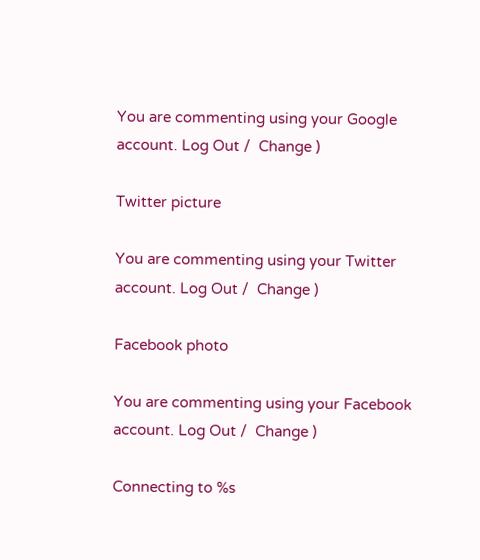You are commenting using your Google account. Log Out /  Change )

Twitter picture

You are commenting using your Twitter account. Log Out /  Change )

Facebook photo

You are commenting using your Facebook account. Log Out /  Change )

Connecting to %s